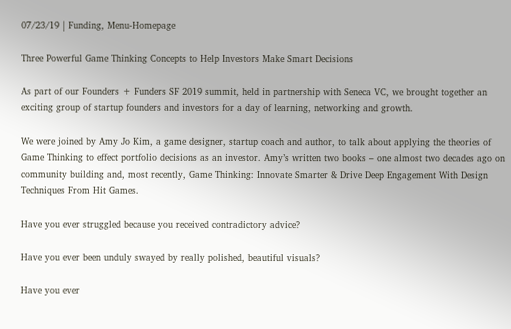07/23/19 | Funding, Menu-Homepage

Three Powerful Game Thinking Concepts to Help Investors Make Smart Decisions

As part of our Founders + Funders SF 2019 summit, held in partnership with Seneca VC, we brought together an exciting group of startup founders and investors for a day of learning, networking and growth.

We were joined by Amy Jo Kim, a game designer, startup coach and author, to talk about applying the theories of Game Thinking to effect portfolio decisions as an investor. Amy’s written two books – one almost two decades ago on community building and, most recently, Game Thinking: Innovate Smarter & Drive Deep Engagement With Design Techniques From Hit Games.

Have you ever struggled because you received contradictory advice?

Have you ever been unduly swayed by really polished, beautiful visuals?

Have you ever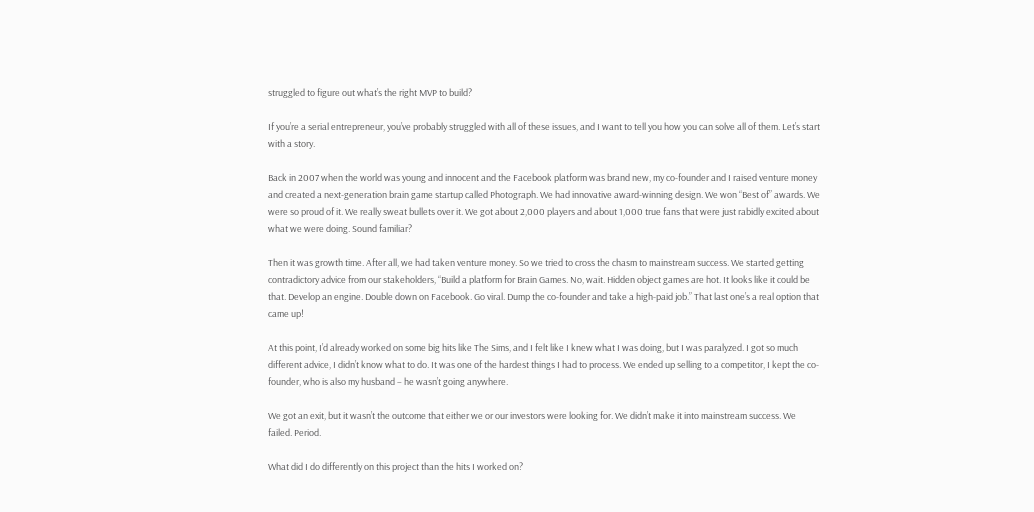struggled to figure out what’s the right MVP to build?

If you’re a serial entrepreneur, you’ve probably struggled with all of these issues, and I want to tell you how you can solve all of them. Let’s start with a story.

Back in 2007 when the world was young and innocent and the Facebook platform was brand new, my co-founder and I raised venture money and created a next-generation brain game startup called Photograph. We had innovative award-winning design. We won “Best of” awards. We were so proud of it. We really sweat bullets over it. We got about 2,000 players and about 1,000 true fans that were just rabidly excited about what we were doing. Sound familiar?

Then it was growth time. After all, we had taken venture money. So we tried to cross the chasm to mainstream success. We started getting contradictory advice from our stakeholders, “Build a platform for Brain Games. No, wait. Hidden object games are hot. It looks like it could be that. Develop an engine. Double down on Facebook. Go viral. Dump the co-founder and take a high-paid job.” That last one’s a real option that came up!

At this point, I’d already worked on some big hits like The Sims, and I felt like I knew what I was doing, but I was paralyzed. I got so much different advice, I didn’t know what to do. It was one of the hardest things I had to process. We ended up selling to a competitor, I kept the co-founder, who is also my husband – he wasn’t going anywhere.

We got an exit, but it wasn’t the outcome that either we or our investors were looking for. We didn’t make it into mainstream success. We failed. Period.

What did I do differently on this project than the hits I worked on?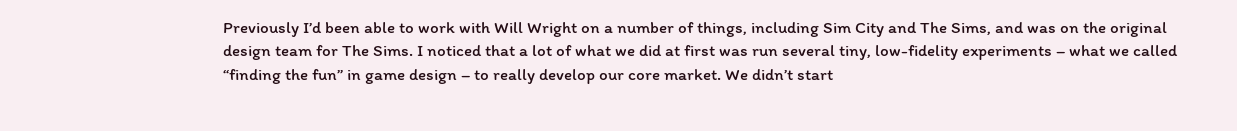Previously I’d been able to work with Will Wright on a number of things, including Sim City and The Sims, and was on the original design team for The Sims. I noticed that a lot of what we did at first was run several tiny, low-fidelity experiments – what we called “finding the fun” in game design – to really develop our core market. We didn’t start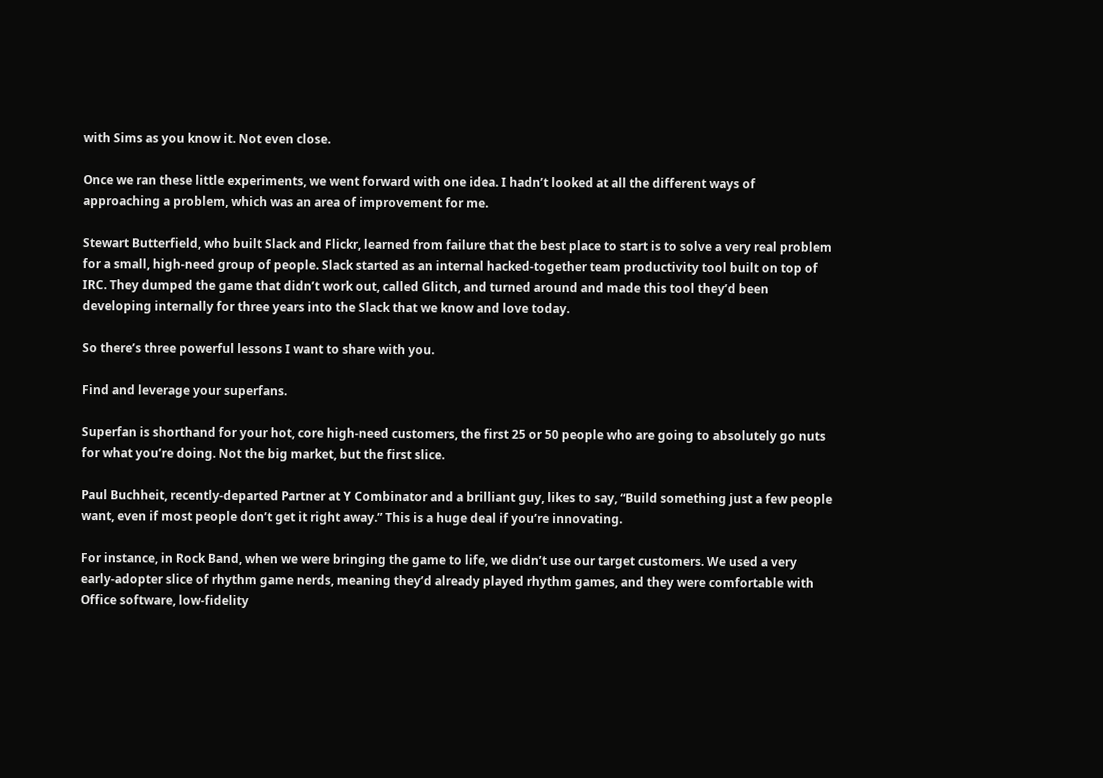with Sims as you know it. Not even close.

Once we ran these little experiments, we went forward with one idea. I hadn’t looked at all the different ways of approaching a problem, which was an area of improvement for me.

Stewart Butterfield, who built Slack and Flickr, learned from failure that the best place to start is to solve a very real problem for a small, high-need group of people. Slack started as an internal hacked-together team productivity tool built on top of IRC. They dumped the game that didn’t work out, called Glitch, and turned around and made this tool they’d been developing internally for three years into the Slack that we know and love today.

So there’s three powerful lessons I want to share with you.

Find and leverage your superfans.

Superfan is shorthand for your hot, core high-need customers, the first 25 or 50 people who are going to absolutely go nuts for what you’re doing. Not the big market, but the first slice.

Paul Buchheit, recently-departed Partner at Y Combinator and a brilliant guy, likes to say, “Build something just a few people want, even if most people don’t get it right away.” This is a huge deal if you’re innovating.

For instance, in Rock Band, when we were bringing the game to life, we didn’t use our target customers. We used a very early-adopter slice of rhythm game nerds, meaning they’d already played rhythm games, and they were comfortable with Office software, low-fidelity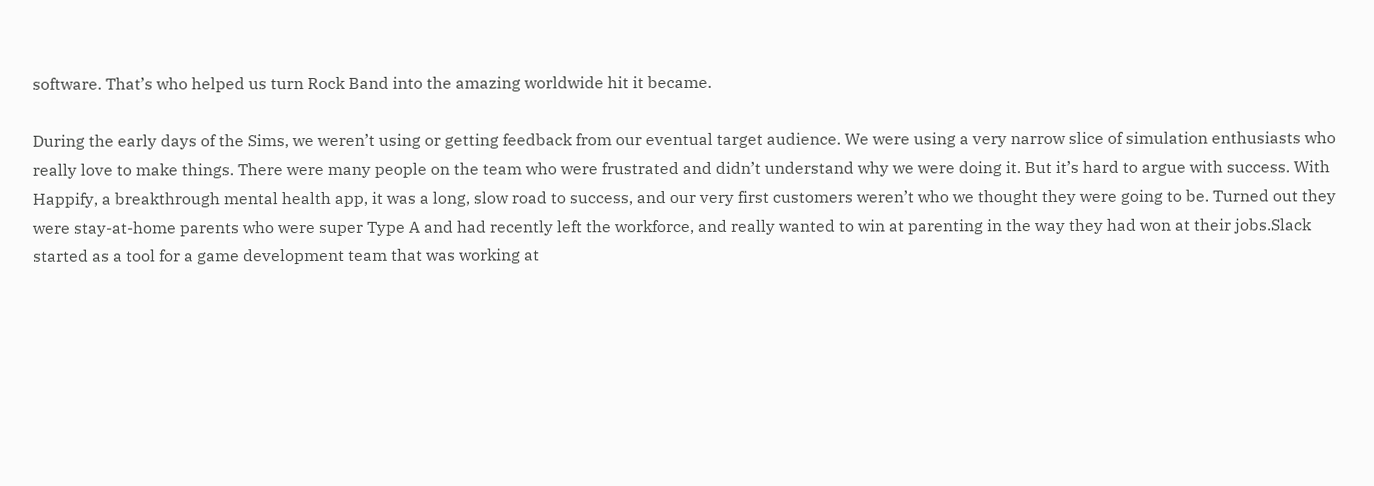software. That’s who helped us turn Rock Band into the amazing worldwide hit it became.

During the early days of the Sims, we weren’t using or getting feedback from our eventual target audience. We were using a very narrow slice of simulation enthusiasts who really love to make things. There were many people on the team who were frustrated and didn’t understand why we were doing it. But it’s hard to argue with success. With Happify, a breakthrough mental health app, it was a long, slow road to success, and our very first customers weren’t who we thought they were going to be. Turned out they were stay-at-home parents who were super Type A and had recently left the workforce, and really wanted to win at parenting in the way they had won at their jobs.Slack started as a tool for a game development team that was working at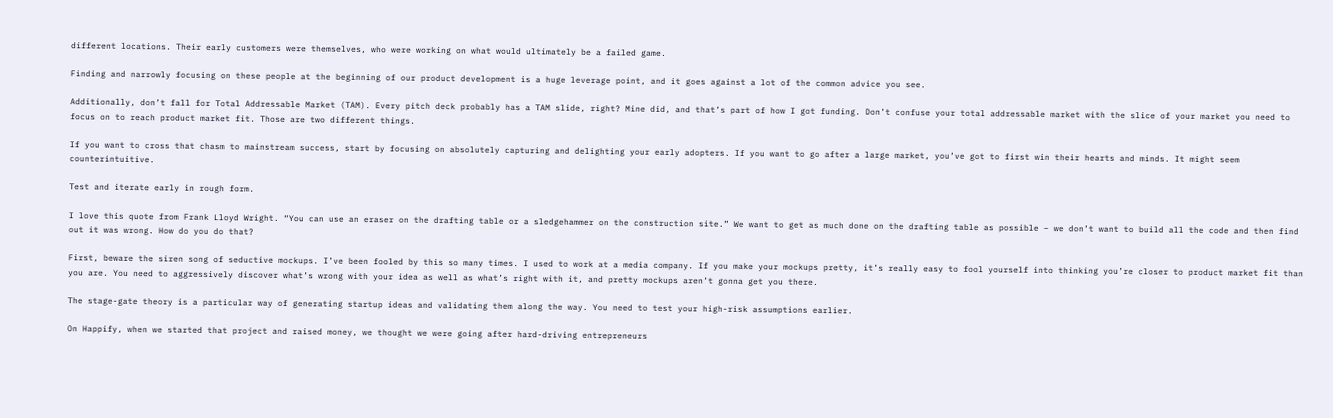different locations. Their early customers were themselves, who were working on what would ultimately be a failed game.

Finding and narrowly focusing on these people at the beginning of our product development is a huge leverage point, and it goes against a lot of the common advice you see.

Additionally, don’t fall for Total Addressable Market (TAM). Every pitch deck probably has a TAM slide, right? Mine did, and that’s part of how I got funding. Don’t confuse your total addressable market with the slice of your market you need to focus on to reach product market fit. Those are two different things.

If you want to cross that chasm to mainstream success, start by focusing on absolutely capturing and delighting your early adopters. If you want to go after a large market, you’ve got to first win their hearts and minds. It might seem counterintuitive.

Test and iterate early in rough form.

I love this quote from Frank Lloyd Wright. “You can use an eraser on the drafting table or a sledgehammer on the construction site.” We want to get as much done on the drafting table as possible – we don’t want to build all the code and then find out it was wrong. How do you do that?

First, beware the siren song of seductive mockups. I’ve been fooled by this so many times. I used to work at a media company. If you make your mockups pretty, it’s really easy to fool yourself into thinking you’re closer to product market fit than you are. You need to aggressively discover what’s wrong with your idea as well as what’s right with it, and pretty mockups aren’t gonna get you there.

The stage-gate theory is a particular way of generating startup ideas and validating them along the way. You need to test your high-risk assumptions earlier.

On Happify, when we started that project and raised money, we thought we were going after hard-driving entrepreneurs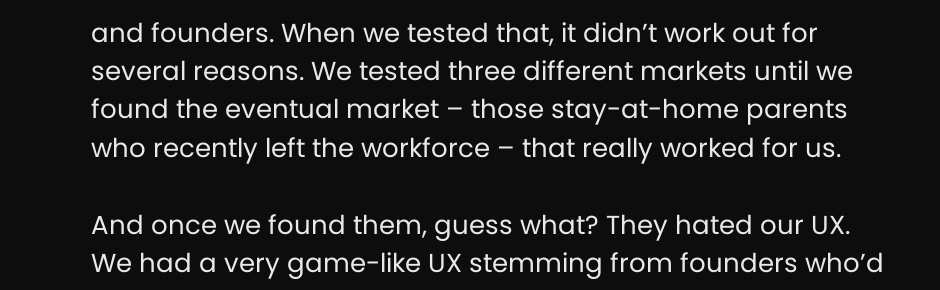and founders. When we tested that, it didn’t work out for several reasons. We tested three different markets until we found the eventual market – those stay-at-home parents who recently left the workforce – that really worked for us.

And once we found them, guess what? They hated our UX. We had a very game-like UX stemming from founders who’d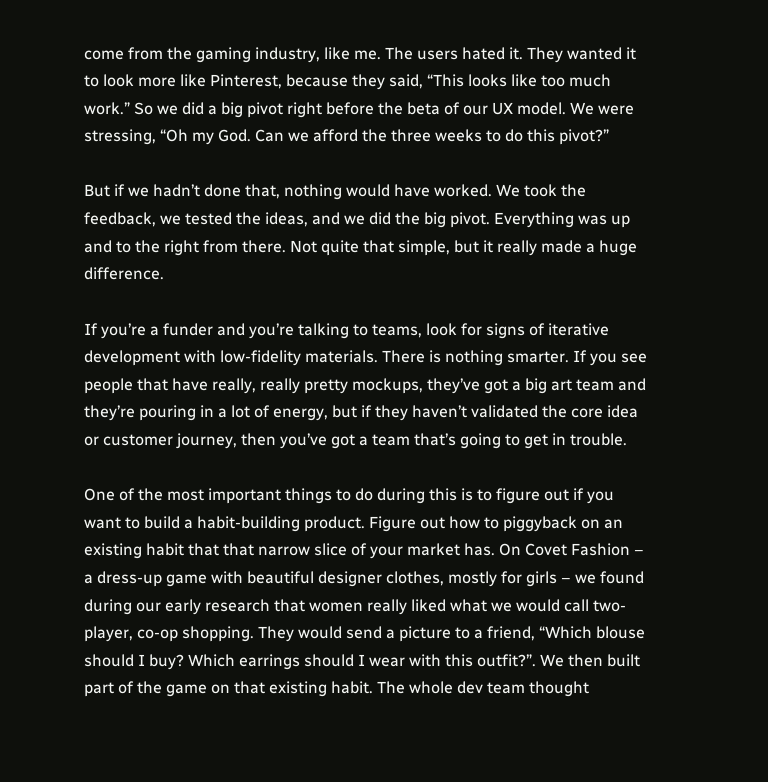come from the gaming industry, like me. The users hated it. They wanted it to look more like Pinterest, because they said, “This looks like too much work.” So we did a big pivot right before the beta of our UX model. We were stressing, “Oh my God. Can we afford the three weeks to do this pivot?”

But if we hadn’t done that, nothing would have worked. We took the feedback, we tested the ideas, and we did the big pivot. Everything was up and to the right from there. Not quite that simple, but it really made a huge difference.

If you’re a funder and you’re talking to teams, look for signs of iterative development with low-fidelity materials. There is nothing smarter. If you see people that have really, really pretty mockups, they’ve got a big art team and they’re pouring in a lot of energy, but if they haven’t validated the core idea or customer journey, then you’ve got a team that’s going to get in trouble.

One of the most important things to do during this is to figure out if you want to build a habit-building product. Figure out how to piggyback on an existing habit that that narrow slice of your market has. On Covet Fashion – a dress-up game with beautiful designer clothes, mostly for girls – we found during our early research that women really liked what we would call two-player, co-op shopping. They would send a picture to a friend, “Which blouse should I buy? Which earrings should I wear with this outfit?”. We then built part of the game on that existing habit. The whole dev team thought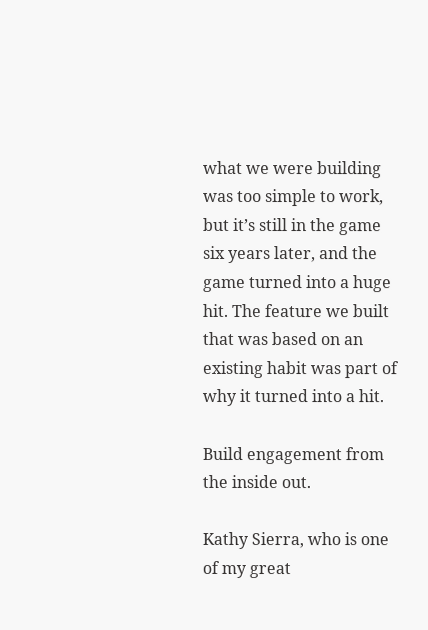what we were building was too simple to work, but it’s still in the game six years later, and the game turned into a huge hit. The feature we built that was based on an existing habit was part of why it turned into a hit.

Build engagement from the inside out.

Kathy Sierra, who is one of my great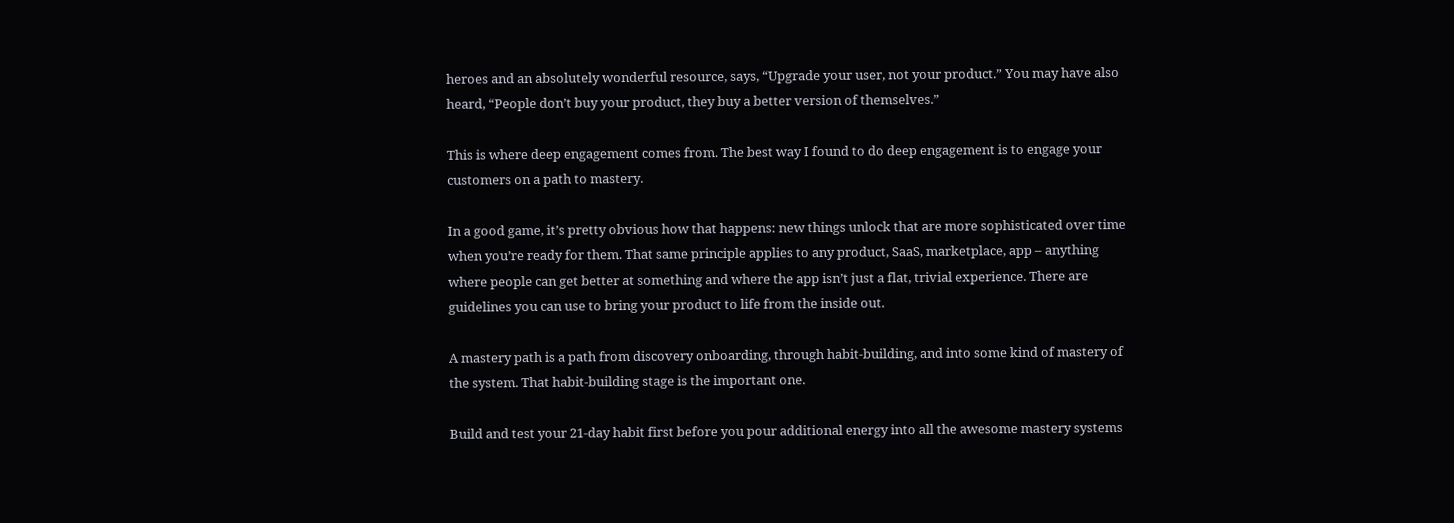heroes and an absolutely wonderful resource, says, “Upgrade your user, not your product.” You may have also heard, “People don’t buy your product, they buy a better version of themselves.”

This is where deep engagement comes from. The best way I found to do deep engagement is to engage your customers on a path to mastery.

In a good game, it’s pretty obvious how that happens: new things unlock that are more sophisticated over time when you’re ready for them. That same principle applies to any product, SaaS, marketplace, app – anything where people can get better at something and where the app isn’t just a flat, trivial experience. There are guidelines you can use to bring your product to life from the inside out.

A mastery path is a path from discovery onboarding, through habit-building, and into some kind of mastery of the system. That habit-building stage is the important one.

Build and test your 21-day habit first before you pour additional energy into all the awesome mastery systems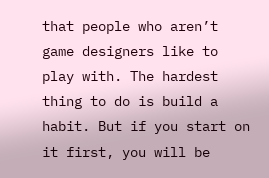that people who aren’t game designers like to play with. The hardest thing to do is build a habit. But if you start on it first, you will be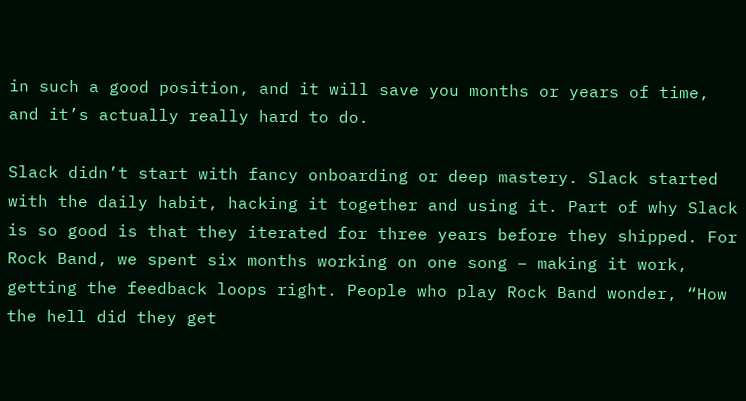in such a good position, and it will save you months or years of time, and it’s actually really hard to do.

Slack didn’t start with fancy onboarding or deep mastery. Slack started with the daily habit, hacking it together and using it. Part of why Slack is so good is that they iterated for three years before they shipped. For Rock Band, we spent six months working on one song – making it work, getting the feedback loops right. People who play Rock Band wonder, “How the hell did they get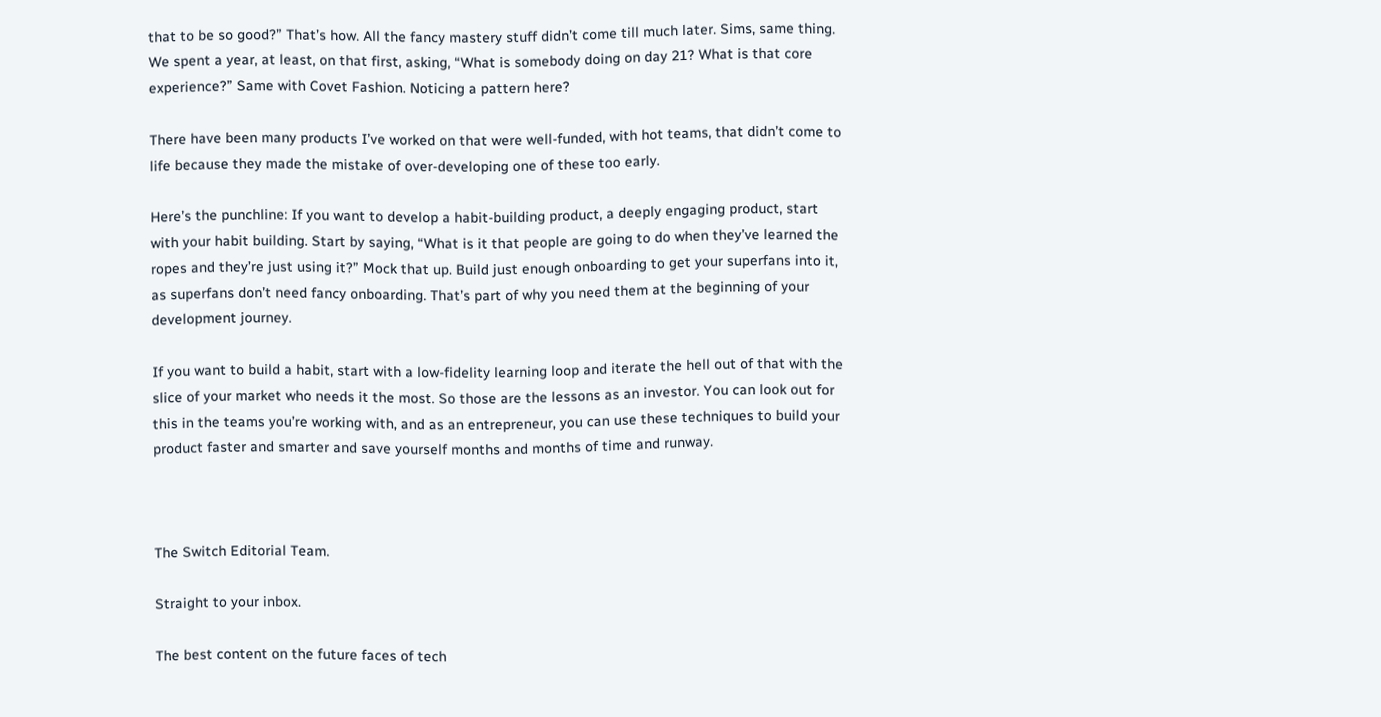that to be so good?” That’s how. All the fancy mastery stuff didn’t come till much later. Sims, same thing. We spent a year, at least, on that first, asking, “What is somebody doing on day 21? What is that core experience?” Same with Covet Fashion. Noticing a pattern here?

There have been many products I’ve worked on that were well-funded, with hot teams, that didn’t come to life because they made the mistake of over-developing one of these too early.

Here’s the punchline: If you want to develop a habit-building product, a deeply engaging product, start with your habit building. Start by saying, “What is it that people are going to do when they’ve learned the ropes and they’re just using it?” Mock that up. Build just enough onboarding to get your superfans into it, as superfans don’t need fancy onboarding. That’s part of why you need them at the beginning of your development journey.

If you want to build a habit, start with a low-fidelity learning loop and iterate the hell out of that with the slice of your market who needs it the most. So those are the lessons as an investor. You can look out for this in the teams you’re working with, and as an entrepreneur, you can use these techniques to build your product faster and smarter and save yourself months and months of time and runway.



The Switch Editorial Team.

Straight to your inbox.

The best content on the future faces of tech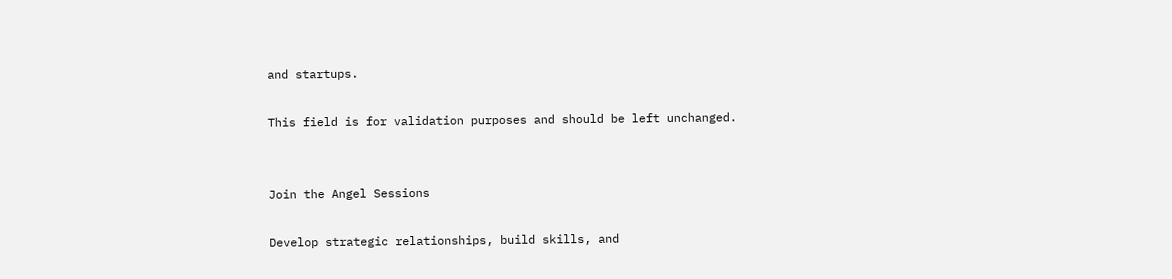and startups.

This field is for validation purposes and should be left unchanged.


Join the Angel Sessions

Develop strategic relationships, build skills, and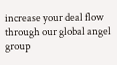increase your deal flow through our global angel group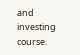and investing course.